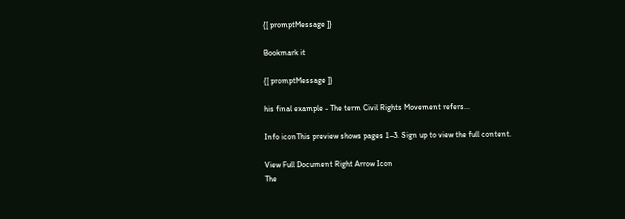{[ promptMessage ]}

Bookmark it

{[ promptMessage ]}

his final example - The term Civil Rights Movement refers...

Info iconThis preview shows pages 1–3. Sign up to view the full content.

View Full Document Right Arrow Icon
The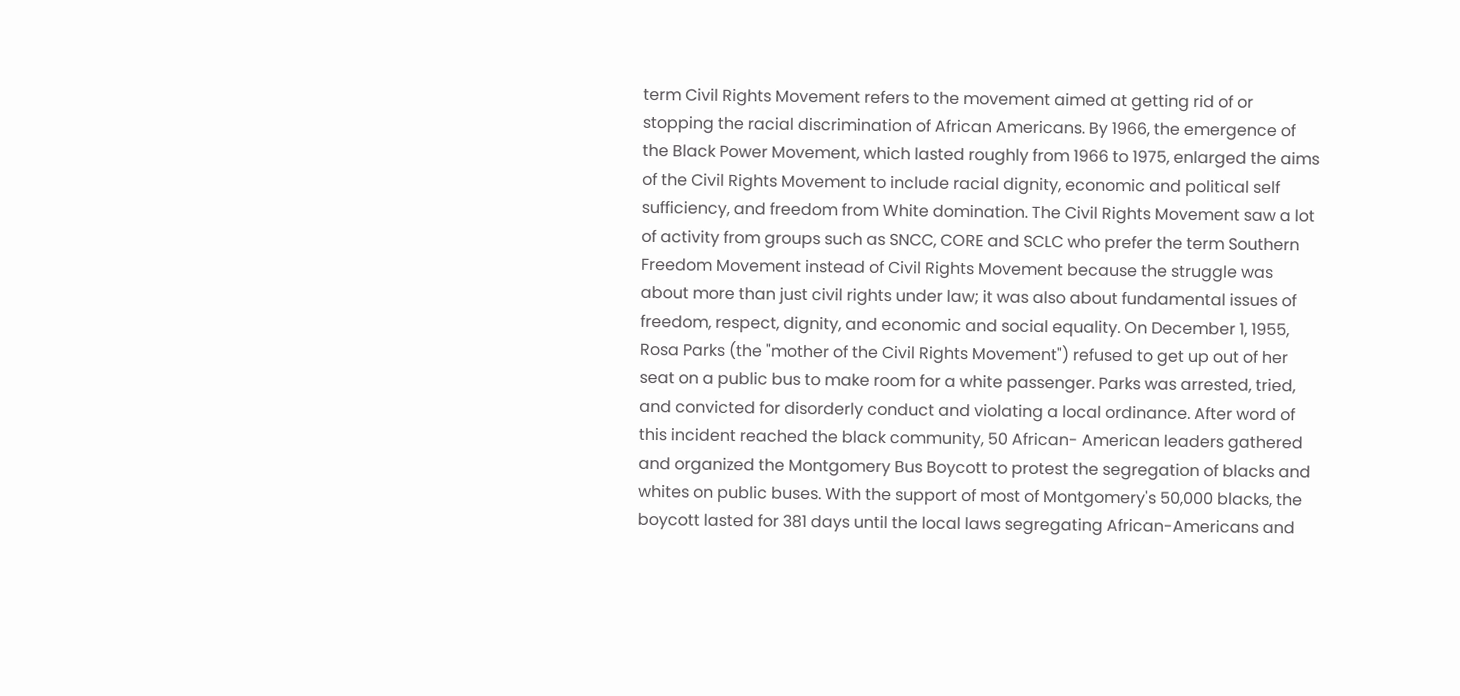term Civil Rights Movement refers to the movement aimed at getting rid of or stopping the racial discrimination of African Americans. By 1966, the emergence of the Black Power Movement, which lasted roughly from 1966 to 1975, enlarged the aims of the Civil Rights Movement to include racial dignity, economic and political self sufficiency, and freedom from White domination. The Civil Rights Movement saw a lot of activity from groups such as SNCC, CORE and SCLC who prefer the term Southern Freedom Movement instead of Civil Rights Movement because the struggle was about more than just civil rights under law; it was also about fundamental issues of freedom, respect, dignity, and economic and social equality. On December 1, 1955, Rosa Parks (the "mother of the Civil Rights Movement") refused to get up out of her seat on a public bus to make room for a white passenger. Parks was arrested, tried, and convicted for disorderly conduct and violating a local ordinance. After word of this incident reached the black community, 50 African- American leaders gathered and organized the Montgomery Bus Boycott to protest the segregation of blacks and whites on public buses. With the support of most of Montgomery's 50,000 blacks, the boycott lasted for 381 days until the local laws segregating African-Americans and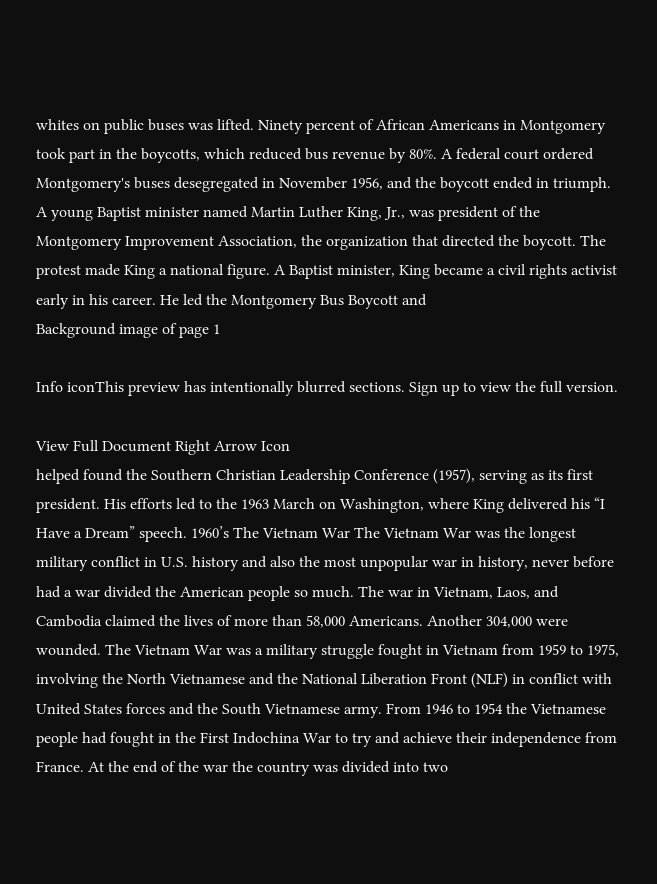whites on public buses was lifted. Ninety percent of African Americans in Montgomery took part in the boycotts, which reduced bus revenue by 80%. A federal court ordered Montgomery's buses desegregated in November 1956, and the boycott ended in triumph. A young Baptist minister named Martin Luther King, Jr., was president of the Montgomery Improvement Association, the organization that directed the boycott. The protest made King a national figure. A Baptist minister, King became a civil rights activist early in his career. He led the Montgomery Bus Boycott and
Background image of page 1

Info iconThis preview has intentionally blurred sections. Sign up to view the full version.

View Full Document Right Arrow Icon
helped found the Southern Christian Leadership Conference (1957), serving as its first president. His efforts led to the 1963 March on Washington, where King delivered his “I Have a Dream” speech. 1960’s The Vietnam War The Vietnam War was the longest military conflict in U.S. history and also the most unpopular war in history, never before had a war divided the American people so much. The war in Vietnam, Laos, and Cambodia claimed the lives of more than 58,000 Americans. Another 304,000 were wounded. The Vietnam War was a military struggle fought in Vietnam from 1959 to 1975, involving the North Vietnamese and the National Liberation Front (NLF) in conflict with United States forces and the South Vietnamese army. From 1946 to 1954 the Vietnamese people had fought in the First Indochina War to try and achieve their independence from France. At the end of the war the country was divided into two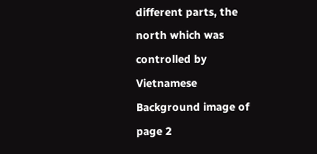different parts, the north which was controlled by Vietnamese
Background image of page 2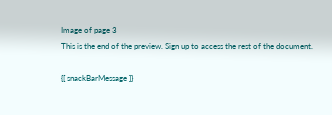Image of page 3
This is the end of the preview. Sign up to access the rest of the document.

{[ snackBarMessage ]}